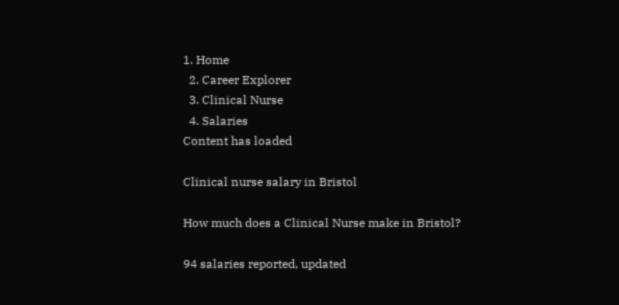1. Home
  2. Career Explorer
  3. Clinical Nurse
  4. Salaries
Content has loaded

Clinical nurse salary in Bristol

How much does a Clinical Nurse make in Bristol?

94 salaries reported, updated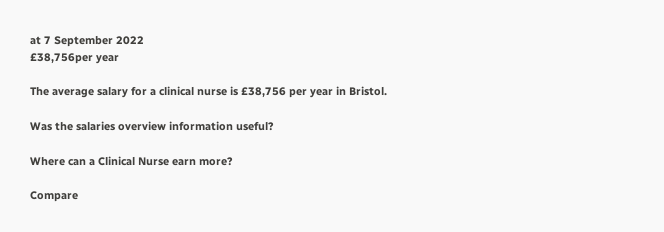at 7 September 2022
£38,756per year

The average salary for a clinical nurse is £38,756 per year in Bristol.

Was the salaries overview information useful?

Where can a Clinical Nurse earn more?

Compare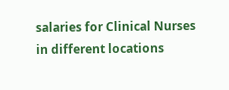salaries for Clinical Nurses in different locations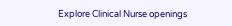Explore Clinical Nurse openings